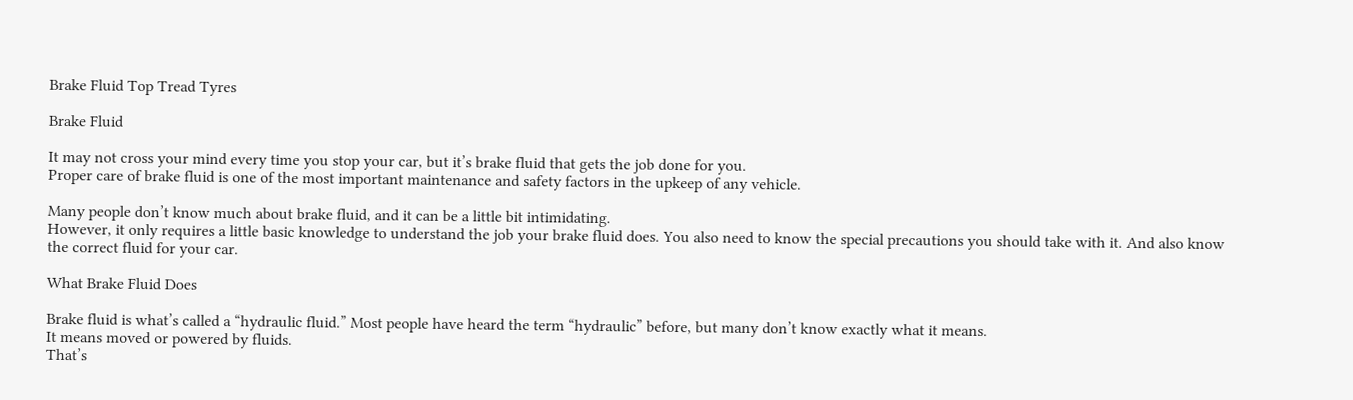Brake Fluid Top Tread Tyres

Brake Fluid

It may not cross your mind every time you stop your car, but it’s brake fluid that gets the job done for you.
Proper care of brake fluid is one of the most important maintenance and safety factors in the upkeep of any vehicle.

Many people don’t know much about brake fluid, and it can be a little bit intimidating.
However, it only requires a little basic knowledge to understand the job your brake fluid does. You also need to know the special precautions you should take with it. And also know the correct fluid for your car.

What Brake Fluid Does

Brake fluid is what’s called a “hydraulic fluid.” Most people have heard the term “hydraulic” before, but many don’t know exactly what it means.
It means moved or powered by fluids.
That’s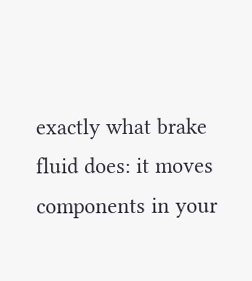exactly what brake fluid does: it moves components in your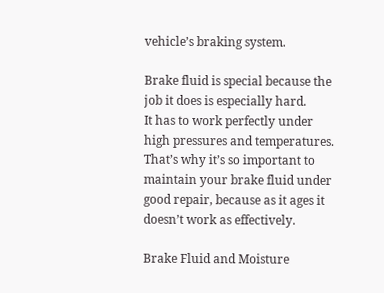vehicle’s braking system.

Brake fluid is special because the job it does is especially hard.
It has to work perfectly under high pressures and temperatures.
That’s why it’s so important to maintain your brake fluid under good repair, because as it ages it doesn’t work as effectively.

Brake Fluid and Moisture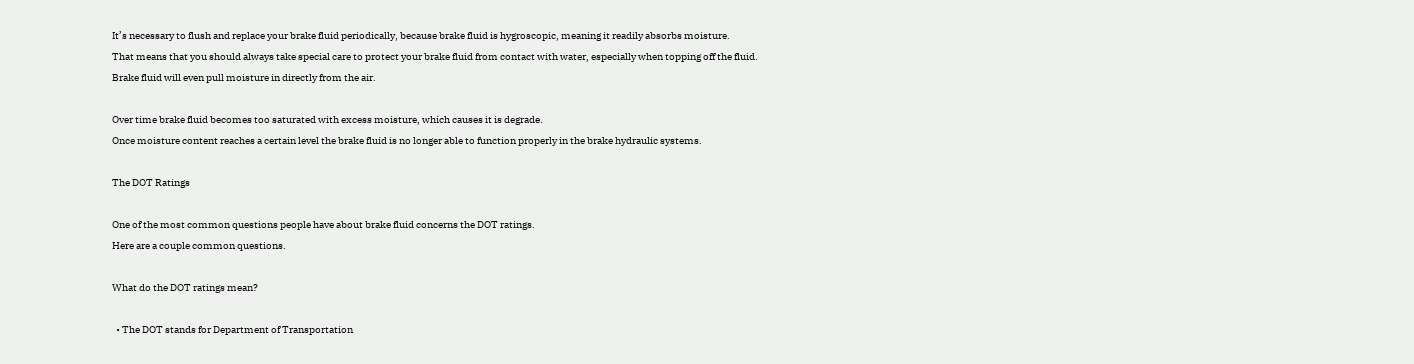It’s necessary to flush and replace your brake fluid periodically, because brake fluid is hygroscopic, meaning it readily absorbs moisture.
That means that you should always take special care to protect your brake fluid from contact with water, especially when topping off the fluid.
Brake fluid will even pull moisture in directly from the air.

Over time brake fluid becomes too saturated with excess moisture, which causes it is degrade.
Once moisture content reaches a certain level the brake fluid is no longer able to function properly in the brake hydraulic systems.

The DOT Ratings

One of the most common questions people have about brake fluid concerns the DOT ratings.
Here are a couple common questions.

What do the DOT ratings mean?

  • The DOT stands for Department of Transportation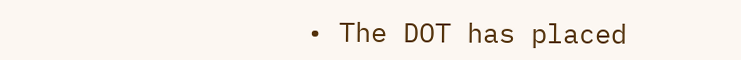• The DOT has placed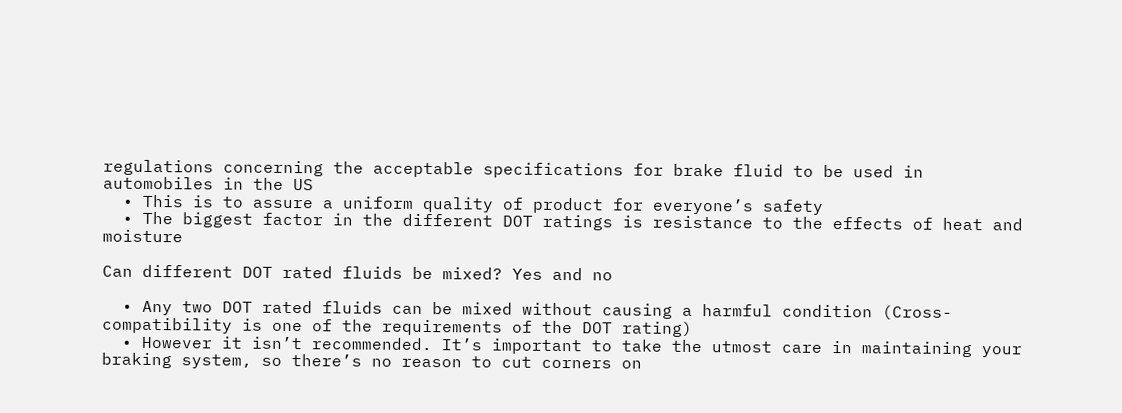regulations concerning the acceptable specifications for brake fluid to be used in automobiles in the US
  • This is to assure a uniform quality of product for everyone’s safety
  • The biggest factor in the different DOT ratings is resistance to the effects of heat and moisture

Can different DOT rated fluids be mixed? Yes and no

  • Any two DOT rated fluids can be mixed without causing a harmful condition (Cross-compatibility is one of the requirements of the DOT rating)
  • However it isn’t recommended. It’s important to take the utmost care in maintaining your braking system, so there’s no reason to cut corners on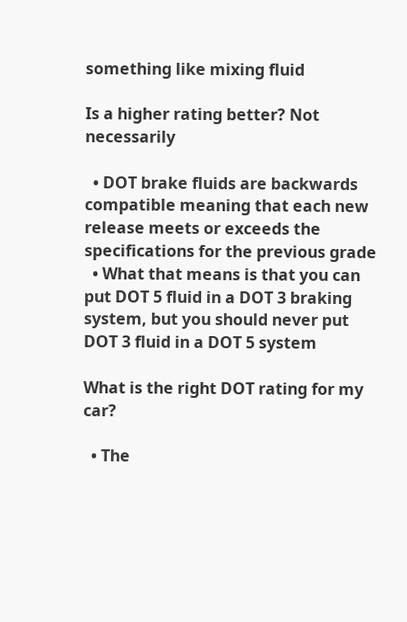something like mixing fluid

Is a higher rating better? Not necessarily

  • DOT brake fluids are backwards compatible meaning that each new release meets or exceeds the specifications for the previous grade
  • What that means is that you can put DOT 5 fluid in a DOT 3 braking system, but you should never put DOT 3 fluid in a DOT 5 system

What is the right DOT rating for my car?

  • The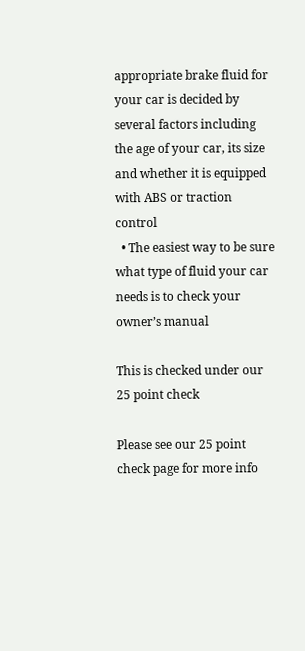appropriate brake fluid for your car is decided by several factors including the age of your car, its size and whether it is equipped with ABS or traction control
  • The easiest way to be sure what type of fluid your car needs is to check your owner’s manual

This is checked under our 25 point check

Please see our 25 point check page for more info